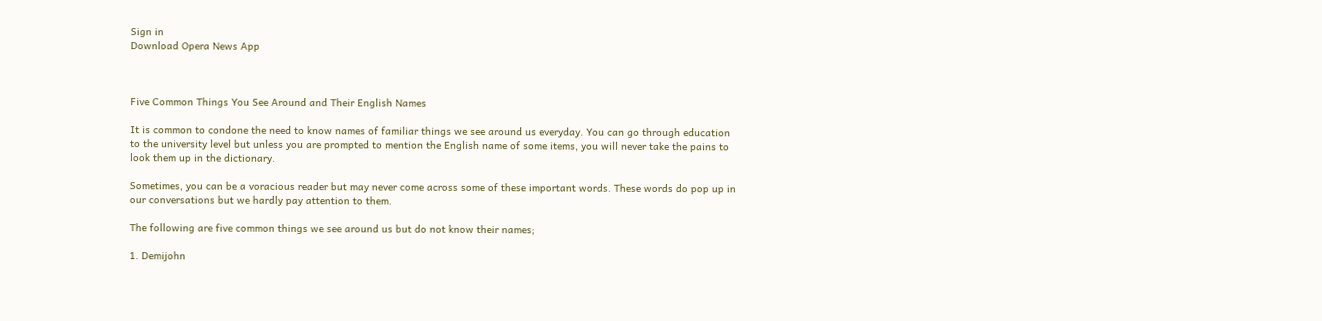Sign in
Download Opera News App



Five Common Things You See Around and Their English Names

It is common to condone the need to know names of familiar things we see around us everyday. You can go through education to the university level but unless you are prompted to mention the English name of some items, you will never take the pains to look them up in the dictionary.

Sometimes, you can be a voracious reader but may never come across some of these important words. These words do pop up in our conversations but we hardly pay attention to them.

The following are five common things we see around us but do not know their names;

1. Demijohn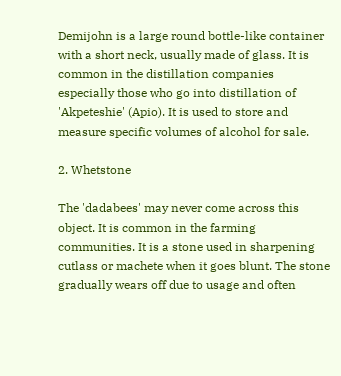Demijohn is a large round bottle-like container with a short neck, usually made of glass. It is common in the distillation companies especially those who go into distillation of 'Akpeteshie' (Apio). It is used to store and measure specific volumes of alcohol for sale.

2. Whetstone

The 'dadabees' may never come across this object. It is common in the farming communities. It is a stone used in sharpening cutlass or machete when it goes blunt. The stone gradually wears off due to usage and often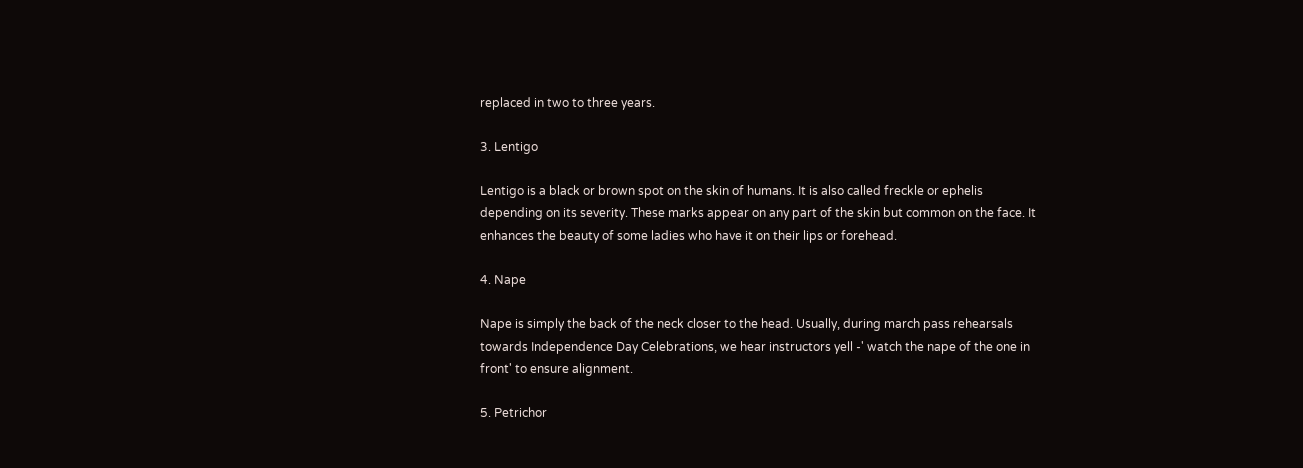replaced in two to three years.

3. Lentigo

Lentigo is a black or brown spot on the skin of humans. It is also called freckle or ephelis depending on its severity. These marks appear on any part of the skin but common on the face. It enhances the beauty of some ladies who have it on their lips or forehead.

4. Nape

Nape is simply the back of the neck closer to the head. Usually, during march pass rehearsals towards Independence Day Celebrations, we hear instructors yell -' watch the nape of the one in front' to ensure alignment.

5. Petrichor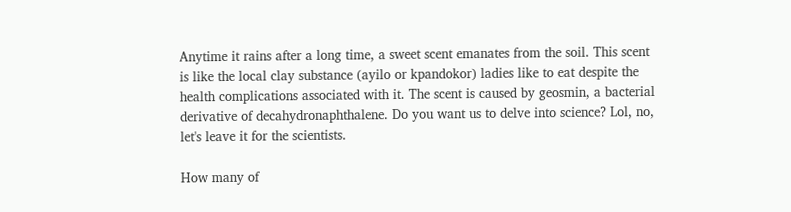Anytime it rains after a long time, a sweet scent emanates from the soil. This scent is like the local clay substance (ayilo or kpandokor) ladies like to eat despite the health complications associated with it. The scent is caused by geosmin, a bacterial derivative of decahydronaphthalene. Do you want us to delve into science? Lol, no, let's leave it for the scientists.

How many of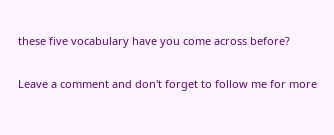these five vocabulary have you come across before?

Leave a comment and don't forget to follow me for more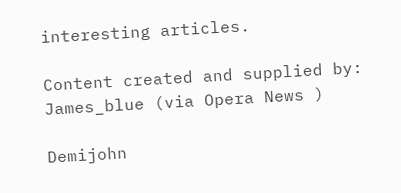interesting articles.

Content created and supplied by: James_blue (via Opera News )

Demijohn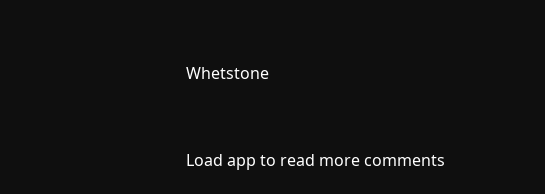Whetstone


Load app to read more comments